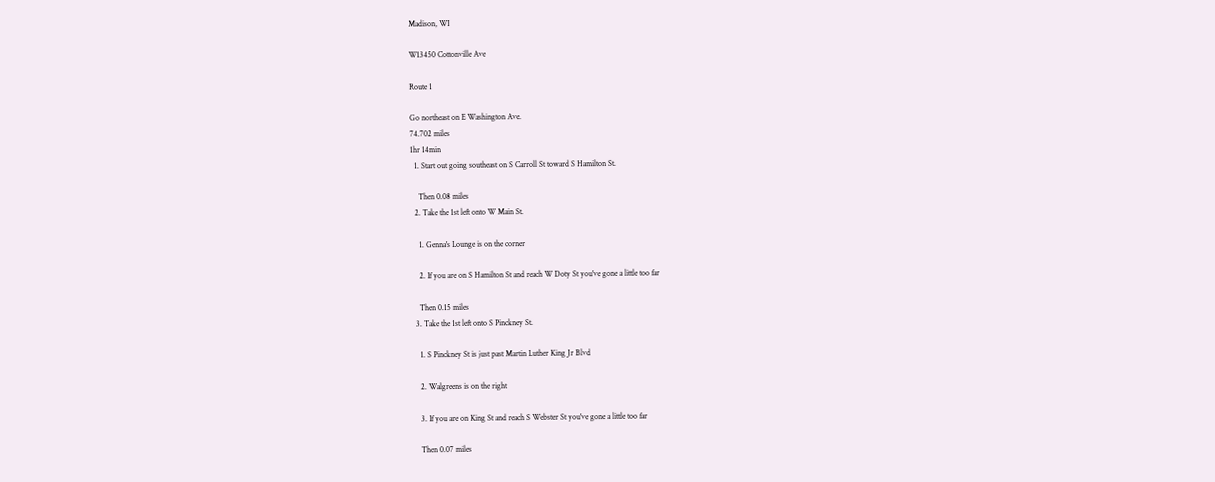Madison, WI

W13450 Cottonville Ave

Route 1

Go northeast on E Washington Ave.
74.702 miles
1hr 14min
  1. Start out going southeast on S Carroll St toward S Hamilton St.

    Then 0.08 miles
  2. Take the 1st left onto W Main St.

    1. Genna's Lounge is on the corner

    2. If you are on S Hamilton St and reach W Doty St you've gone a little too far

    Then 0.15 miles
  3. Take the 1st left onto S Pinckney St.

    1. S Pinckney St is just past Martin Luther King Jr Blvd

    2. Walgreens is on the right

    3. If you are on King St and reach S Webster St you've gone a little too far

    Then 0.07 miles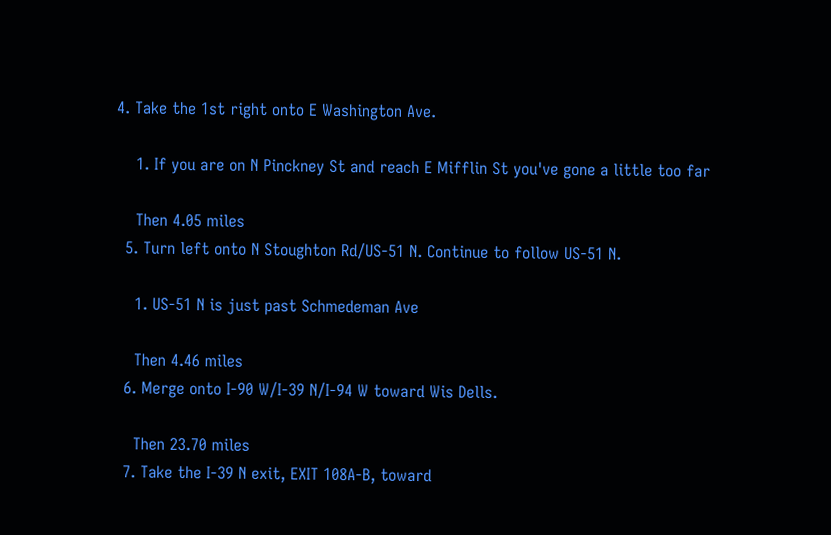4. Take the 1st right onto E Washington Ave.

    1. If you are on N Pinckney St and reach E Mifflin St you've gone a little too far

    Then 4.05 miles
  5. Turn left onto N Stoughton Rd/US-51 N. Continue to follow US-51 N.

    1. US-51 N is just past Schmedeman Ave

    Then 4.46 miles
  6. Merge onto I-90 W/I-39 N/I-94 W toward Wis Dells.

    Then 23.70 miles
  7. Take the I-39 N exit, EXIT 108A-B, toward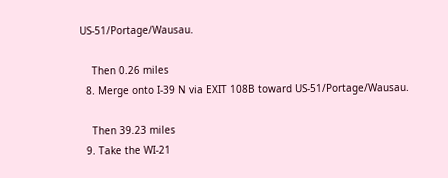US-51/Portage/Wausau.

    Then 0.26 miles
  8. Merge onto I-39 N via EXIT 108B toward US-51/Portage/Wausau.

    Then 39.23 miles
  9. Take the WI-21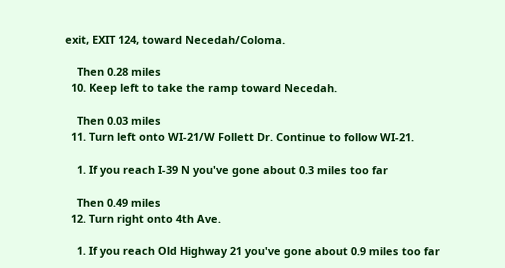exit, EXIT 124, toward Necedah/Coloma.

    Then 0.28 miles
  10. Keep left to take the ramp toward Necedah.

    Then 0.03 miles
  11. Turn left onto WI-21/W Follett Dr. Continue to follow WI-21.

    1. If you reach I-39 N you've gone about 0.3 miles too far

    Then 0.49 miles
  12. Turn right onto 4th Ave.

    1. If you reach Old Highway 21 you've gone about 0.9 miles too far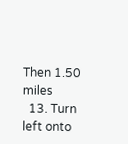Then 1.50 miles
  13. Turn left onto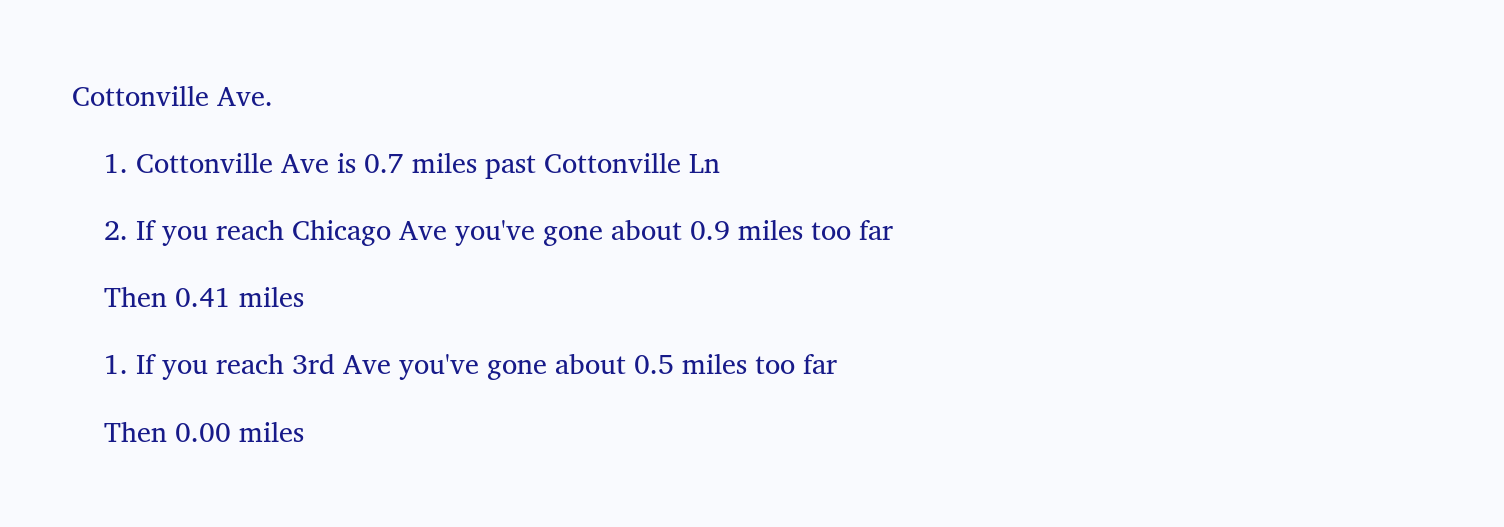Cottonville Ave.

    1. Cottonville Ave is 0.7 miles past Cottonville Ln

    2. If you reach Chicago Ave you've gone about 0.9 miles too far

    Then 0.41 miles

    1. If you reach 3rd Ave you've gone about 0.5 miles too far

    Then 0.00 miles